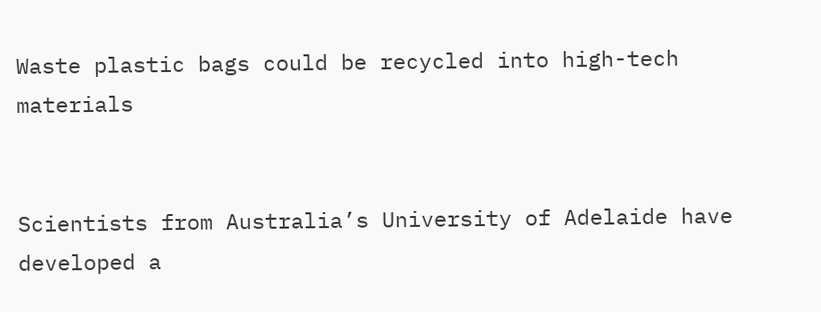Waste plastic bags could be recycled into high-tech materials


Scientists from Australia’s University of Adelaide have developed a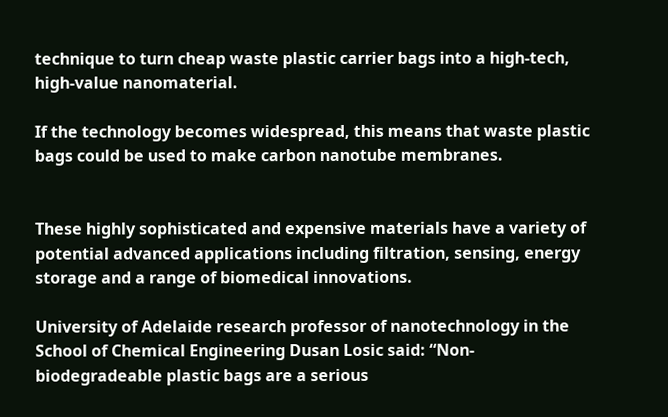technique to turn cheap waste plastic carrier bags into a high-tech, high-value nanomaterial.

If the technology becomes widespread, this means that waste plastic bags could be used to make carbon nanotube membranes.


These highly sophisticated and expensive materials have a variety of potential advanced applications including filtration, sensing, energy storage and a range of biomedical innovations.

University of Adelaide research professor of nanotechnology in the School of Chemical Engineering Dusan Losic said: “Non-biodegradeable plastic bags are a serious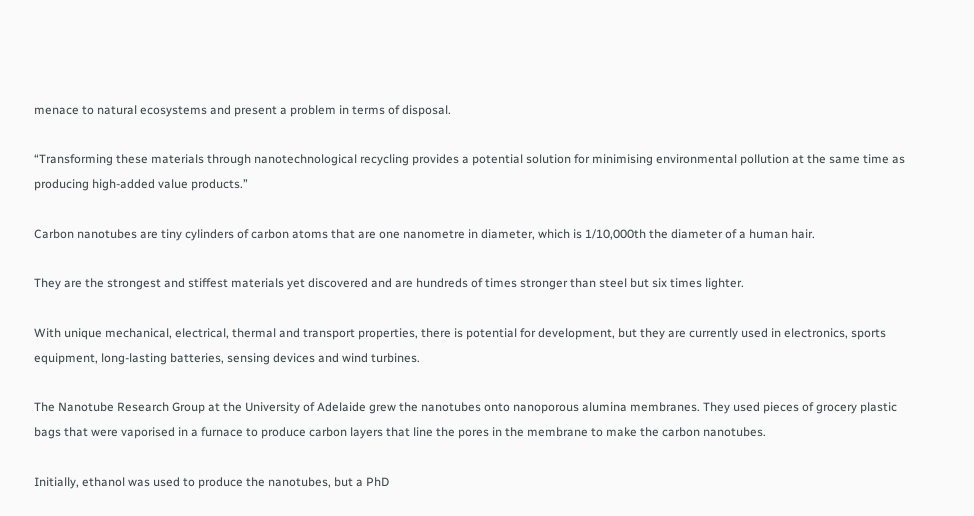menace to natural ecosystems and present a problem in terms of disposal.

“Transforming these materials through nanotechnological recycling provides a potential solution for minimising environmental pollution at the same time as producing high-added value products.”

Carbon nanotubes are tiny cylinders of carbon atoms that are one nanometre in diameter, which is 1/10,000th the diameter of a human hair.

They are the strongest and stiffest materials yet discovered and are hundreds of times stronger than steel but six times lighter.

With unique mechanical, electrical, thermal and transport properties, there is potential for development, but they are currently used in electronics, sports equipment, long-lasting batteries, sensing devices and wind turbines.

The Nanotube Research Group at the University of Adelaide grew the nanotubes onto nanoporous alumina membranes. They used pieces of grocery plastic bags that were vaporised in a furnace to produce carbon layers that line the pores in the membrane to make the carbon nanotubes.

Initially, ethanol was used to produce the nanotubes, but a PhD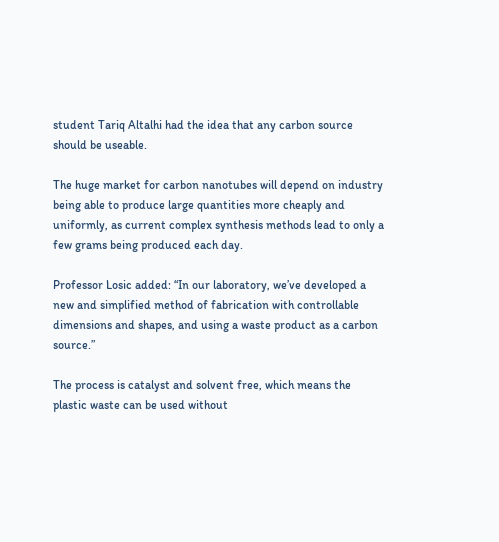student Tariq Altalhi had the idea that any carbon source should be useable.

The huge market for carbon nanotubes will depend on industry being able to produce large quantities more cheaply and uniformly, as current complex synthesis methods lead to only a few grams being produced each day.

Professor Losic added: “In our laboratory, we’ve developed a new and simplified method of fabrication with controllable dimensions and shapes, and using a waste product as a carbon source.”

The process is catalyst and solvent free, which means the plastic waste can be used without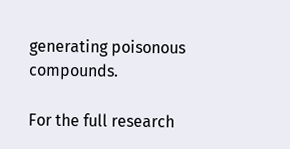generating poisonous compounds.

For the full research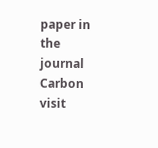paper in the journal Carbon visit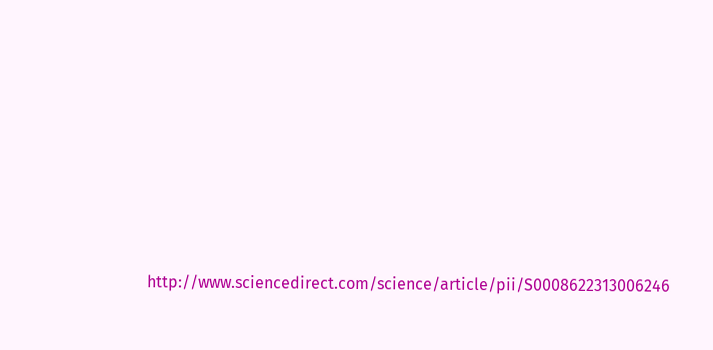http://www.sciencedirect.com/science/article/pii/S0008622313006246